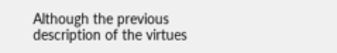Although the previous description of the virtues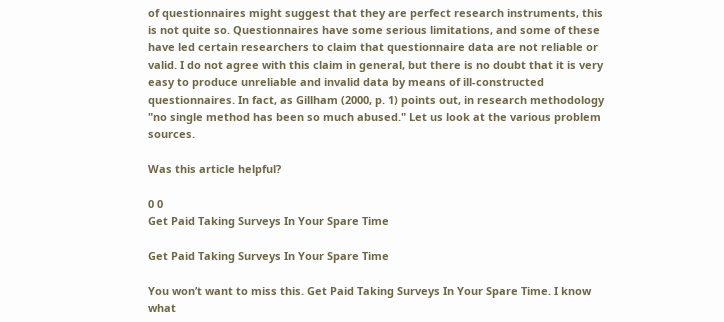of questionnaires might suggest that they are perfect research instruments, this is not quite so. Questionnaires have some serious limitations, and some of these have led certain researchers to claim that questionnaire data are not reliable or valid. I do not agree with this claim in general, but there is no doubt that it is very easy to produce unreliable and invalid data by means of ill-constructed questionnaires. In fact, as Gillham (2000, p. 1) points out, in research methodology "no single method has been so much abused." Let us look at the various problem sources.

Was this article helpful?

0 0
Get Paid Taking Surveys In Your Spare Time

Get Paid Taking Surveys In Your Spare Time

You won’t want to miss this. Get Paid Taking Surveys In Your Spare Time. I know what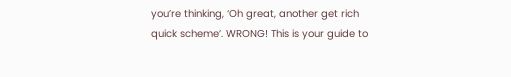you’re thinking, ‘Oh great, another get rich quick scheme’. WRONG! This is your guide to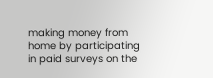making money from home by participating in paid surveys on the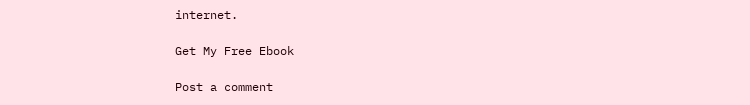internet.

Get My Free Ebook

Post a comment